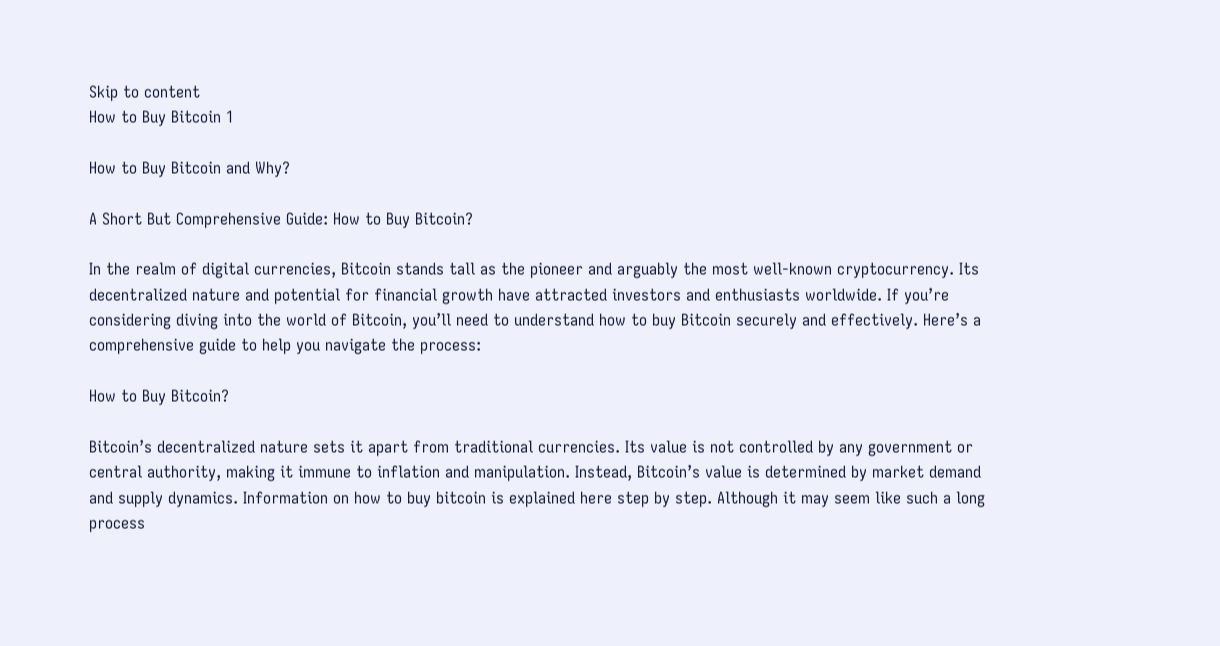Skip to content
How to Buy Bitcoin 1

How to Buy Bitcoin and Why?

A Short But Comprehensive Guide: How to Buy Bitcoin?

In the realm of digital currencies, Bitcoin stands tall as the pioneer and arguably the most well-known cryptocurrency. Its decentralized nature and potential for financial growth have attracted investors and enthusiasts worldwide. If you’re considering diving into the world of Bitcoin, you’ll need to understand how to buy Bitcoin securely and effectively. Here’s a comprehensive guide to help you navigate the process:

How to Buy Bitcoin?

Bitcoin’s decentralized nature sets it apart from traditional currencies. Its value is not controlled by any government or central authority, making it immune to inflation and manipulation. Instead, Bitcoin’s value is determined by market demand and supply dynamics. Information on how to buy bitcoin is explained here step by step. Although it may seem like such a long process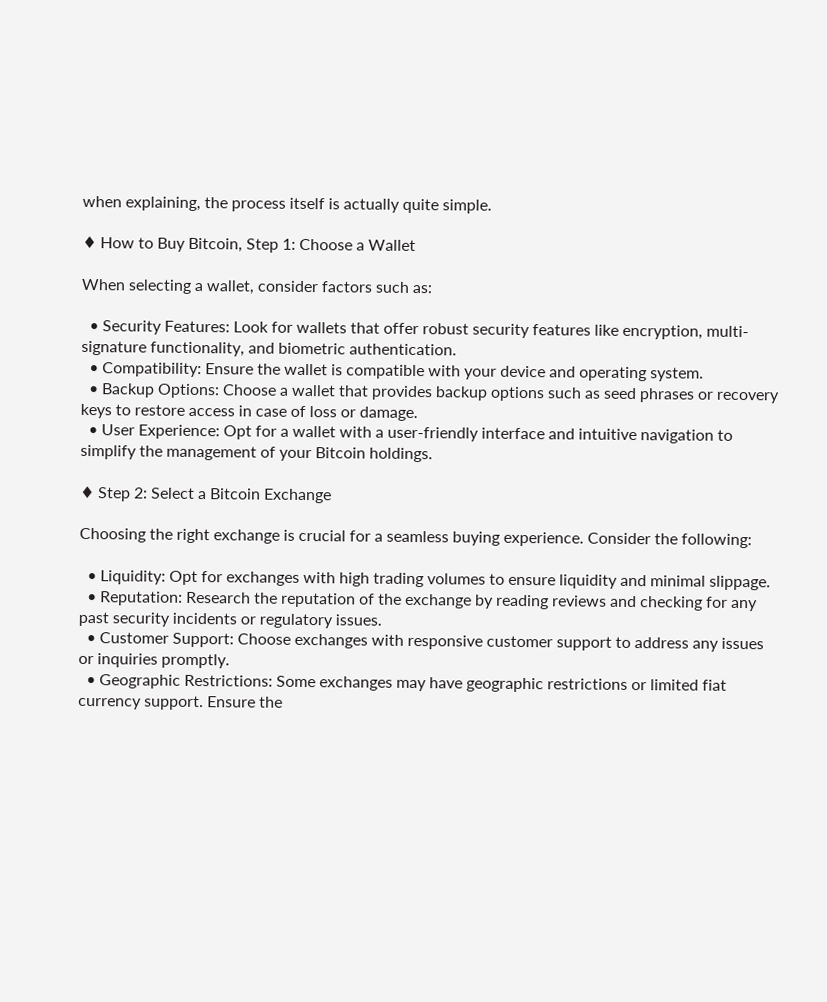when explaining, the process itself is actually quite simple.

♦ How to Buy Bitcoin, Step 1: Choose a Wallet

When selecting a wallet, consider factors such as:

  • Security Features: Look for wallets that offer robust security features like encryption, multi-signature functionality, and biometric authentication.
  • Compatibility: Ensure the wallet is compatible with your device and operating system.
  • Backup Options: Choose a wallet that provides backup options such as seed phrases or recovery keys to restore access in case of loss or damage.
  • User Experience: Opt for a wallet with a user-friendly interface and intuitive navigation to simplify the management of your Bitcoin holdings.

♦ Step 2: Select a Bitcoin Exchange

Choosing the right exchange is crucial for a seamless buying experience. Consider the following:

  • Liquidity: Opt for exchanges with high trading volumes to ensure liquidity and minimal slippage.
  • Reputation: Research the reputation of the exchange by reading reviews and checking for any past security incidents or regulatory issues.
  • Customer Support: Choose exchanges with responsive customer support to address any issues or inquiries promptly.
  • Geographic Restrictions: Some exchanges may have geographic restrictions or limited fiat currency support. Ensure the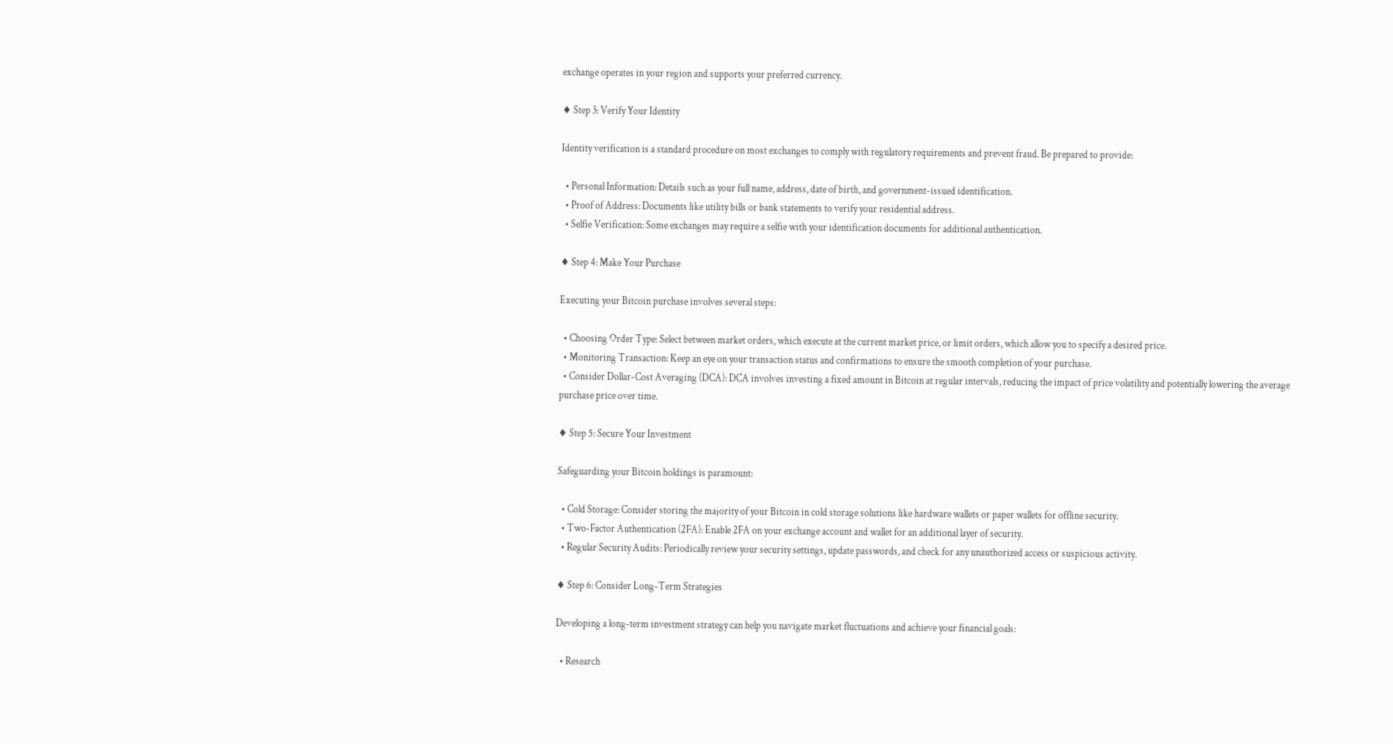exchange operates in your region and supports your preferred currency.

♦ Step 3: Verify Your Identity

Identity verification is a standard procedure on most exchanges to comply with regulatory requirements and prevent fraud. Be prepared to provide:

  • Personal Information: Details such as your full name, address, date of birth, and government-issued identification.
  • Proof of Address: Documents like utility bills or bank statements to verify your residential address.
  • Selfie Verification: Some exchanges may require a selfie with your identification documents for additional authentication.

♦ Step 4: Make Your Purchase

Executing your Bitcoin purchase involves several steps:

  • Choosing Order Type: Select between market orders, which execute at the current market price, or limit orders, which allow you to specify a desired price.
  • Monitoring Transaction: Keep an eye on your transaction status and confirmations to ensure the smooth completion of your purchase.
  • Consider Dollar-Cost Averaging (DCA): DCA involves investing a fixed amount in Bitcoin at regular intervals, reducing the impact of price volatility and potentially lowering the average purchase price over time.

♦ Step 5: Secure Your Investment

Safeguarding your Bitcoin holdings is paramount:

  • Cold Storage: Consider storing the majority of your Bitcoin in cold storage solutions like hardware wallets or paper wallets for offline security.
  • Two-Factor Authentication (2FA): Enable 2FA on your exchange account and wallet for an additional layer of security.
  • Regular Security Audits: Periodically review your security settings, update passwords, and check for any unauthorized access or suspicious activity.

♦ Step 6: Consider Long-Term Strategies

Developing a long-term investment strategy can help you navigate market fluctuations and achieve your financial goals:

  • Research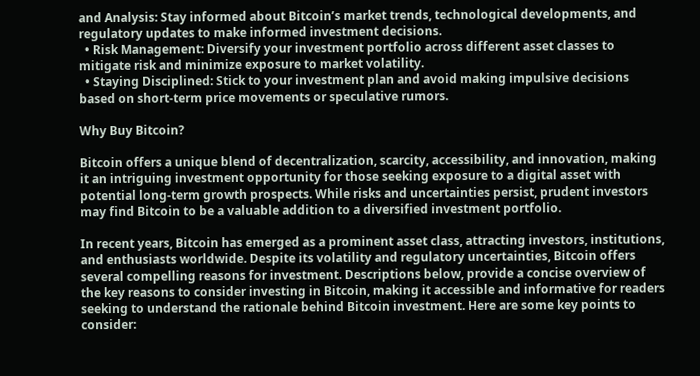and Analysis: Stay informed about Bitcoin’s market trends, technological developments, and regulatory updates to make informed investment decisions.
  • Risk Management: Diversify your investment portfolio across different asset classes to mitigate risk and minimize exposure to market volatility.
  • Staying Disciplined: Stick to your investment plan and avoid making impulsive decisions based on short-term price movements or speculative rumors.

Why Buy Bitcoin?

Bitcoin offers a unique blend of decentralization, scarcity, accessibility, and innovation, making it an intriguing investment opportunity for those seeking exposure to a digital asset with potential long-term growth prospects. While risks and uncertainties persist, prudent investors may find Bitcoin to be a valuable addition to a diversified investment portfolio.

In recent years, Bitcoin has emerged as a prominent asset class, attracting investors, institutions, and enthusiasts worldwide. Despite its volatility and regulatory uncertainties, Bitcoin offers several compelling reasons for investment. Descriptions below, provide a concise overview of the key reasons to consider investing in Bitcoin, making it accessible and informative for readers seeking to understand the rationale behind Bitcoin investment. Here are some key points to consider: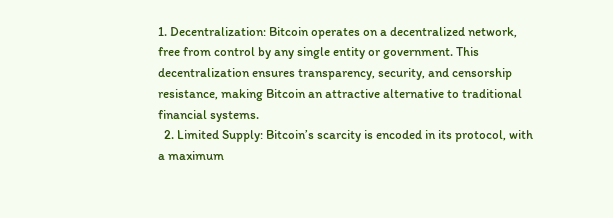1. Decentralization: Bitcoin operates on a decentralized network, free from control by any single entity or government. This decentralization ensures transparency, security, and censorship resistance, making Bitcoin an attractive alternative to traditional financial systems.
  2. Limited Supply: Bitcoin’s scarcity is encoded in its protocol, with a maximum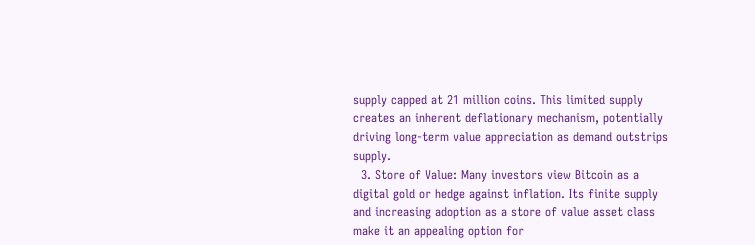supply capped at 21 million coins. This limited supply creates an inherent deflationary mechanism, potentially driving long-term value appreciation as demand outstrips supply.
  3. Store of Value: Many investors view Bitcoin as a digital gold or hedge against inflation. Its finite supply and increasing adoption as a store of value asset class make it an appealing option for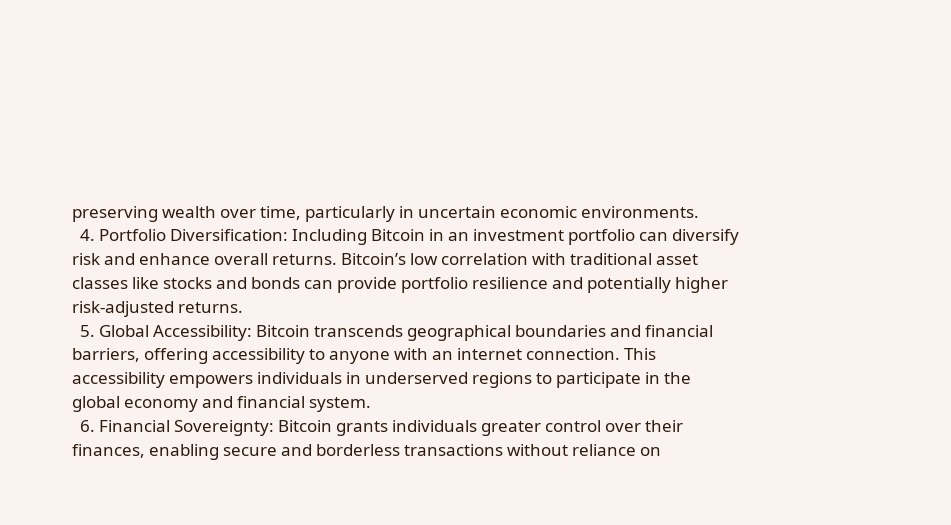preserving wealth over time, particularly in uncertain economic environments.
  4. Portfolio Diversification: Including Bitcoin in an investment portfolio can diversify risk and enhance overall returns. Bitcoin’s low correlation with traditional asset classes like stocks and bonds can provide portfolio resilience and potentially higher risk-adjusted returns.
  5. Global Accessibility: Bitcoin transcends geographical boundaries and financial barriers, offering accessibility to anyone with an internet connection. This accessibility empowers individuals in underserved regions to participate in the global economy and financial system.
  6. Financial Sovereignty: Bitcoin grants individuals greater control over their finances, enabling secure and borderless transactions without reliance on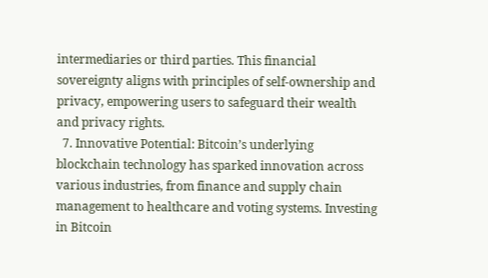intermediaries or third parties. This financial sovereignty aligns with principles of self-ownership and privacy, empowering users to safeguard their wealth and privacy rights.
  7. Innovative Potential: Bitcoin’s underlying blockchain technology has sparked innovation across various industries, from finance and supply chain management to healthcare and voting systems. Investing in Bitcoin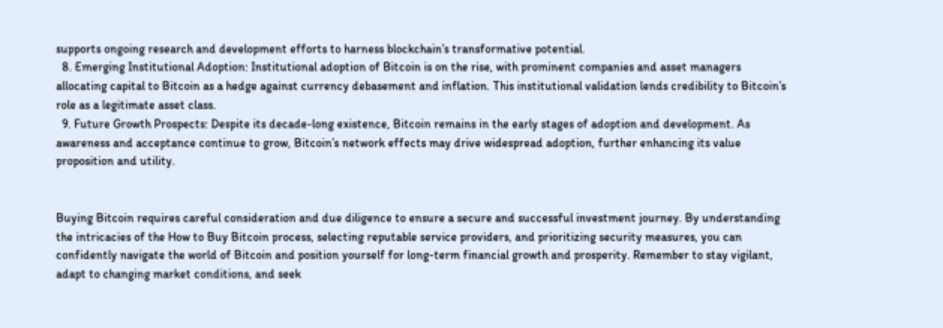supports ongoing research and development efforts to harness blockchain’s transformative potential.
  8. Emerging Institutional Adoption: Institutional adoption of Bitcoin is on the rise, with prominent companies and asset managers allocating capital to Bitcoin as a hedge against currency debasement and inflation. This institutional validation lends credibility to Bitcoin’s role as a legitimate asset class.
  9. Future Growth Prospects: Despite its decade-long existence, Bitcoin remains in the early stages of adoption and development. As awareness and acceptance continue to grow, Bitcoin’s network effects may drive widespread adoption, further enhancing its value proposition and utility.


Buying Bitcoin requires careful consideration and due diligence to ensure a secure and successful investment journey. By understanding the intricacies of the How to Buy Bitcoin process, selecting reputable service providers, and prioritizing security measures, you can confidently navigate the world of Bitcoin and position yourself for long-term financial growth and prosperity. Remember to stay vigilant, adapt to changing market conditions, and seek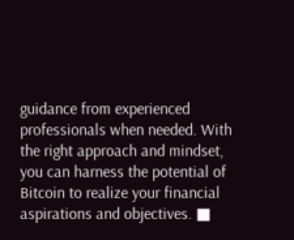guidance from experienced professionals when needed. With the right approach and mindset, you can harness the potential of Bitcoin to realize your financial aspirations and objectives. ■